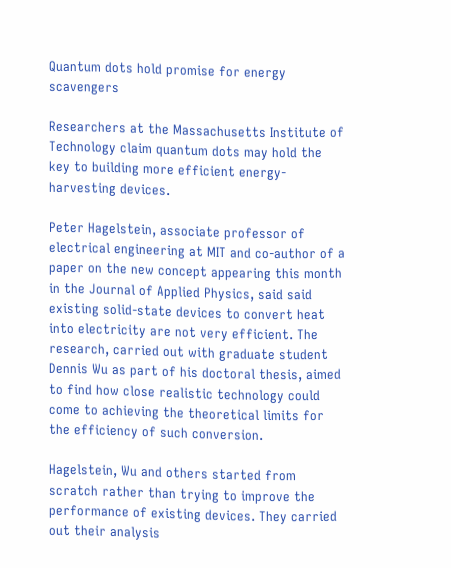Quantum dots hold promise for energy scavengers

Researchers at the Massachusetts Institute of Technology claim quantum dots may hold the key to building more efficient energy-harvesting devices.

Peter Hagelstein, associate professor of electrical engineering at MIT and co-author of a paper on the new concept appearing this month in the Journal of Applied Physics, said said existing solid-state devices to convert heat into electricity are not very efficient. The research, carried out with graduate student Dennis Wu as part of his doctoral thesis, aimed to find how close realistic technology could come to achieving the theoretical limits for the efficiency of such conversion.

Hagelstein, Wu and others started from scratch rather than trying to improve the performance of existing devices. They carried out their analysis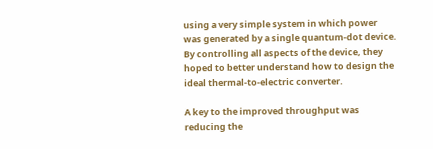using a very simple system in which power was generated by a single quantum-dot device. By controlling all aspects of the device, they hoped to better understand how to design the ideal thermal-to-electric converter.

A key to the improved throughput was reducing the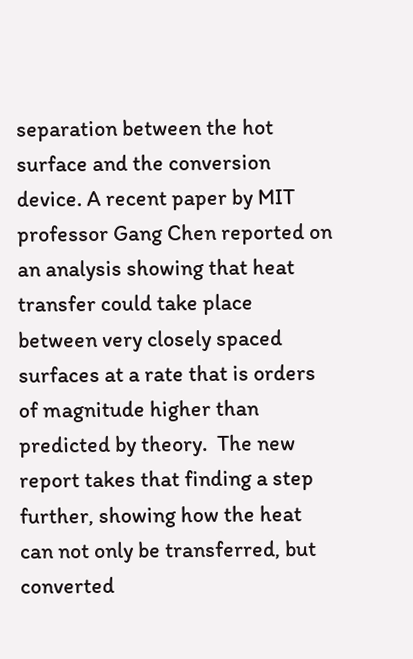separation between the hot surface and the conversion device. A recent paper by MIT professor Gang Chen reported on an analysis showing that heat transfer could take place between very closely spaced surfaces at a rate that is orders of magnitude higher than predicted by theory.  The new report takes that finding a step further, showing how the heat can not only be transferred, but converted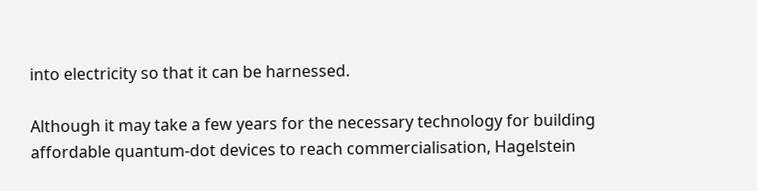into electricity so that it can be harnessed.

Although it may take a few years for the necessary technology for building affordable quantum-dot devices to reach commercialisation, Hagelstein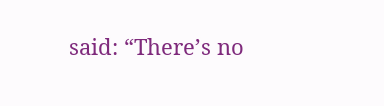said: “There’s no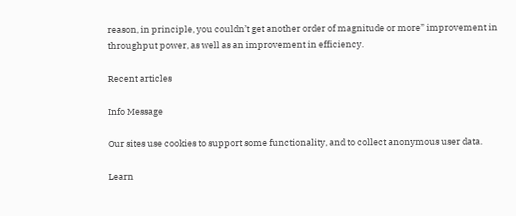reason, in principle, you couldn’t get another order of magnitude or more” improvement in throughput power, as well as an improvement in efficiency.

Recent articles

Info Message

Our sites use cookies to support some functionality, and to collect anonymous user data.

Learn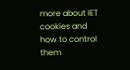more about IET cookies and how to control them